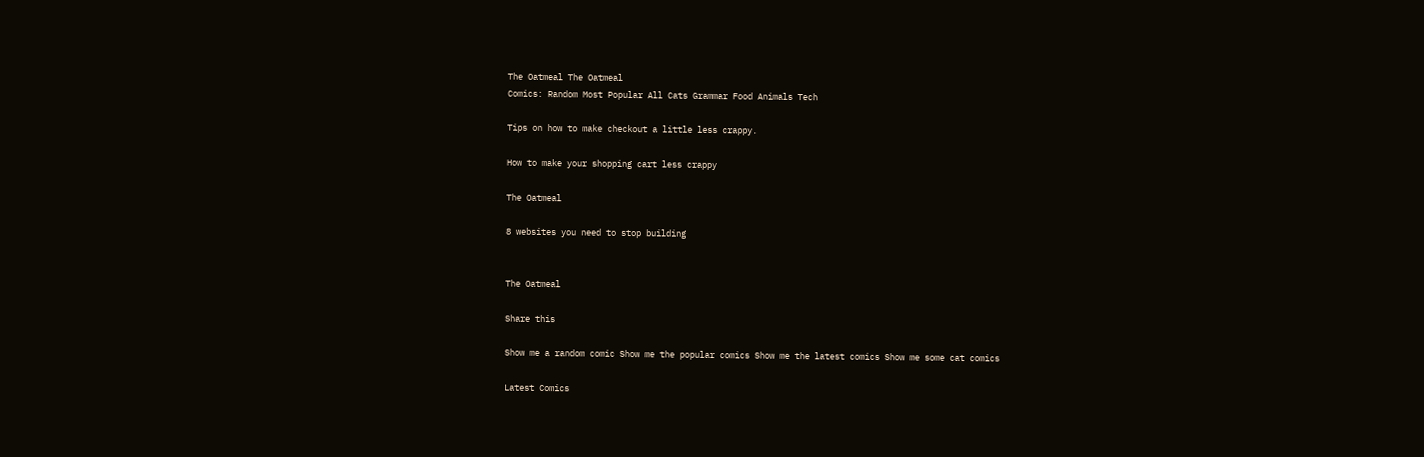The Oatmeal The Oatmeal
Comics: Random Most Popular All Cats Grammar Food Animals Tech

Tips on how to make checkout a little less crappy.

How to make your shopping cart less crappy

The Oatmeal

8 websites you need to stop building


The Oatmeal

Share this

Show me a random comic Show me the popular comics Show me the latest comics Show me some cat comics

Latest Comics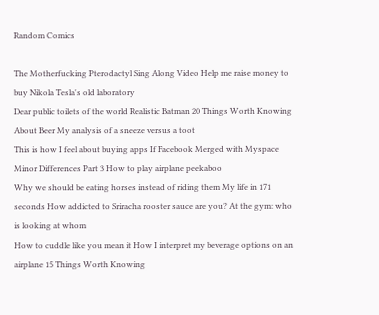Random Comics

The Motherfucking Pterodactyl Sing Along Video Help me raise money to buy Nikola Tesla's old laboratory
Dear public toilets of the world Realistic Batman 20 Things Worth Knowing About Beer My analysis of a sneeze versus a toot
This is how I feel about buying apps If Facebook Merged with Myspace Minor Differences Part 3 How to play airplane peekaboo
Why we should be eating horses instead of riding them My life in 171 seconds How addicted to Sriracha rooster sauce are you? At the gym: who is looking at whom
How to cuddle like you mean it How I interpret my beverage options on an airplane 15 Things Worth Knowing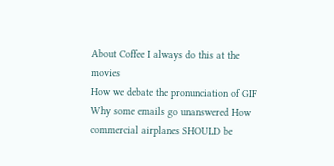About Coffee I always do this at the movies
How we debate the pronunciation of GIF Why some emails go unanswered How commercial airplanes SHOULD be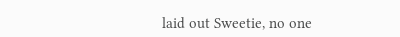laid out Sweetie, no one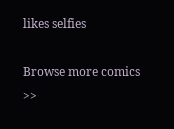likes selfies

Browse more comics >>